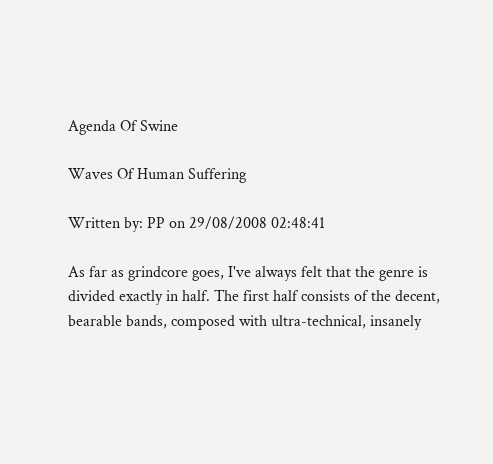Agenda Of Swine

Waves Of Human Suffering

Written by: PP on 29/08/2008 02:48:41

As far as grindcore goes, I've always felt that the genre is divided exactly in half. The first half consists of the decent, bearable bands, composed with ultra-technical, insanely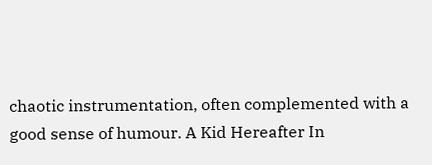chaotic instrumentation, often complemented with a good sense of humour. A Kid Hereafter In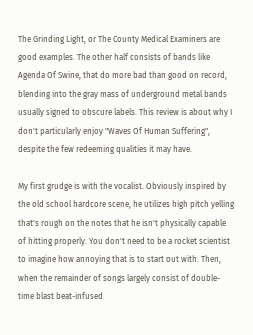The Grinding Light, or The County Medical Examiners are good examples. The other half consists of bands like Agenda Of Swine, that do more bad than good on record, blending into the gray mass of underground metal bands usually signed to obscure labels. This review is about why I don't particularly enjoy "Waves Of Human Suffering", despite the few redeeming qualities it may have.

My first grudge is with the vocalist. Obviously inspired by the old school hardcore scene, he utilizes high pitch yelling that's rough on the notes that he isn't physically capable of hitting properly. You don't need to be a rocket scientist to imagine how annoying that is to start out with. Then, when the remainder of songs largely consist of double-time blast beat-infused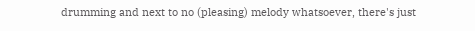drumming and next to no (pleasing) melody whatsoever, there's just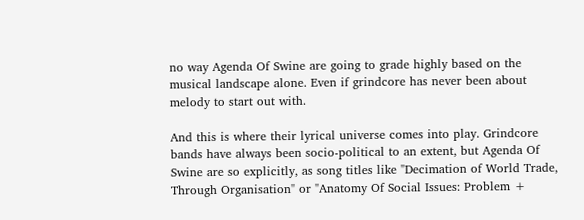no way Agenda Of Swine are going to grade highly based on the musical landscape alone. Even if grindcore has never been about melody to start out with.

And this is where their lyrical universe comes into play. Grindcore bands have always been socio-political to an extent, but Agenda Of Swine are so explicitly, as song titles like "Decimation of World Trade, Through Organisation" or "Anatomy Of Social Issues: Problem +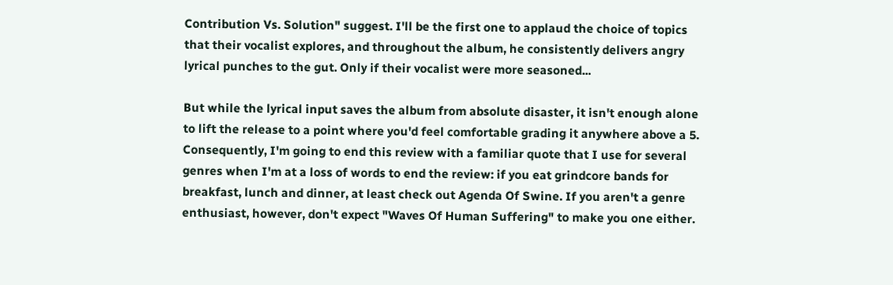Contribution Vs. Solution" suggest. I'll be the first one to applaud the choice of topics that their vocalist explores, and throughout the album, he consistently delivers angry lyrical punches to the gut. Only if their vocalist were more seasoned...

But while the lyrical input saves the album from absolute disaster, it isn't enough alone to lift the release to a point where you'd feel comfortable grading it anywhere above a 5. Consequently, I'm going to end this review with a familiar quote that I use for several genres when I'm at a loss of words to end the review: if you eat grindcore bands for breakfast, lunch and dinner, at least check out Agenda Of Swine. If you aren't a genre enthusiast, however, don't expect "Waves Of Human Suffering" to make you one either.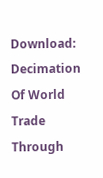Download: Decimation Of World Trade Through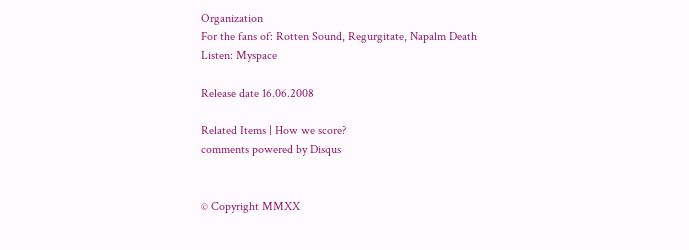Organization
For the fans of: Rotten Sound, Regurgitate, Napalm Death
Listen: Myspace

Release date 16.06.2008

Related Items | How we score?
comments powered by Disqus


© Copyright MMXX